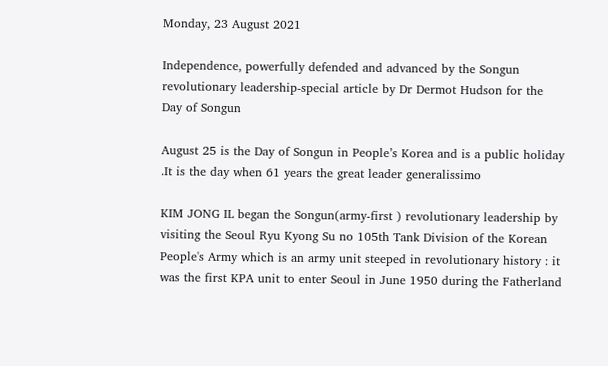Monday, 23 August 2021

Independence, powerfully defended and advanced by the Songun revolutionary leadership-special article by Dr Dermot Hudson for the Day of Songun

August 25 is the Day of Songun in People’s Korea and is a public holiday .It is the day when 61 years the great leader generalissimo

KIM JONG IL began the Songun(army-first ) revolutionary leadership by visiting the Seoul Ryu Kyong Su no 105th Tank Division of the Korean People's Army which is an army unit steeped in revolutionary history : it was the first KPA unit to enter Seoul in June 1950 during the Fatherland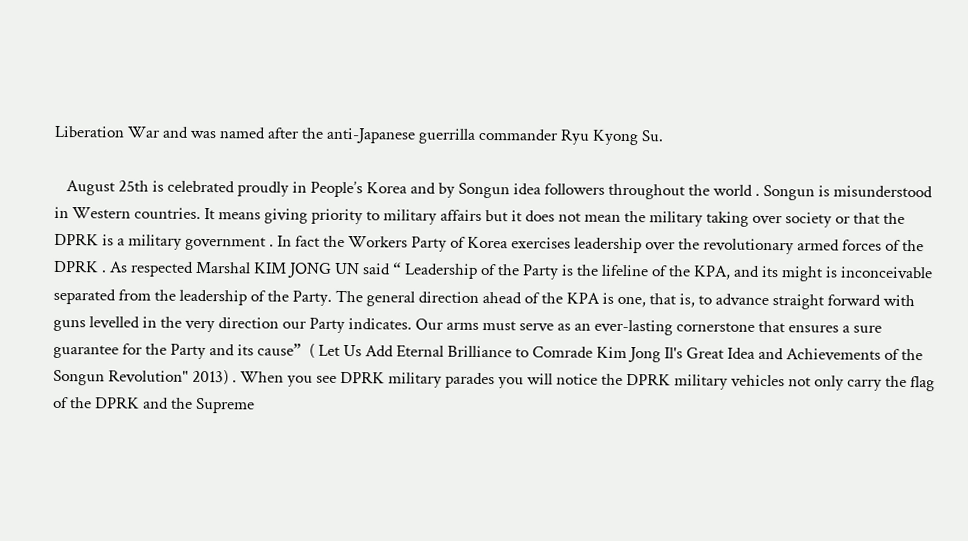Liberation War and was named after the anti-Japanese guerrilla commander Ryu Kyong Su.

   August 25th is celebrated proudly in People’s Korea and by Songun idea followers throughout the world . Songun is misunderstood in Western countries. It means giving priority to military affairs but it does not mean the military taking over society or that the DPRK is a military government . In fact the Workers Party of Korea exercises leadership over the revolutionary armed forces of the DPRK . As respected Marshal KIM JONG UN said “ Leadership of the Party is the lifeline of the KPA, and its might is inconceivable separated from the leadership of the Party. The general direction ahead of the KPA is one, that is, to advance straight forward with guns levelled in the very direction our Party indicates. Our arms must serve as an ever-lasting cornerstone that ensures a sure guarantee for the Party and its cause”  ( Let Us Add Eternal Brilliance to Comrade Kim Jong Il's Great Idea and Achievements of the Songun Revolution" 2013) . When you see DPRK military parades you will notice the DPRK military vehicles not only carry the flag of the DPRK and the Supreme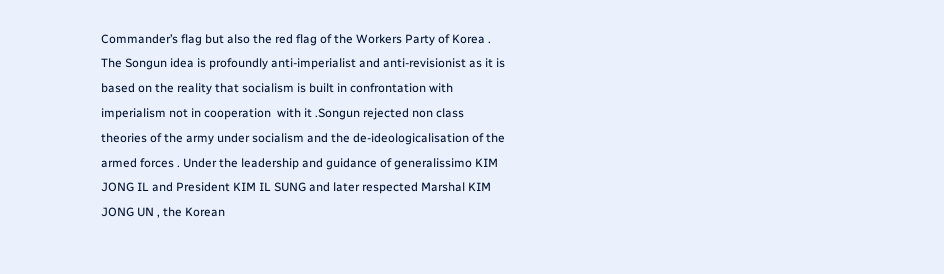Commander’s flag but also the red flag of the Workers Party of Korea . The Songun idea is profoundly anti-imperialist and anti-revisionist as it is based on the reality that socialism is built in confrontation with imperialism not in cooperation  with it .Songun rejected non class theories of the army under socialism and the de-ideologicalisation of the armed forces . Under the leadership and guidance of generalissimo KIM JONG IL and President KIM IL SUNG and later respected Marshal KIM JONG UN , the Korean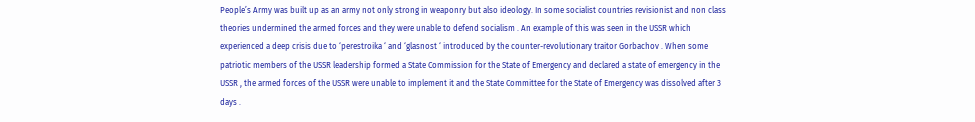People’s Army was built up as an army not only strong in weaponry but also ideology. In some socialist countries revisionist and non class theories undermined the armed forces and they were unable to defend socialism . An example of this was seen in the USSR which experienced a deep crisis due to ‘perestroika ‘ and ‘glasnost ‘ introduced by the counter-revolutionary traitor Gorbachov . When some patriotic members of the USSR leadership formed a State Commission for the State of Emergency and declared a state of emergency in the USSR , the armed forces of the USSR were unable to implement it and the State Committee for the State of Emergency was dissolved after 3 days .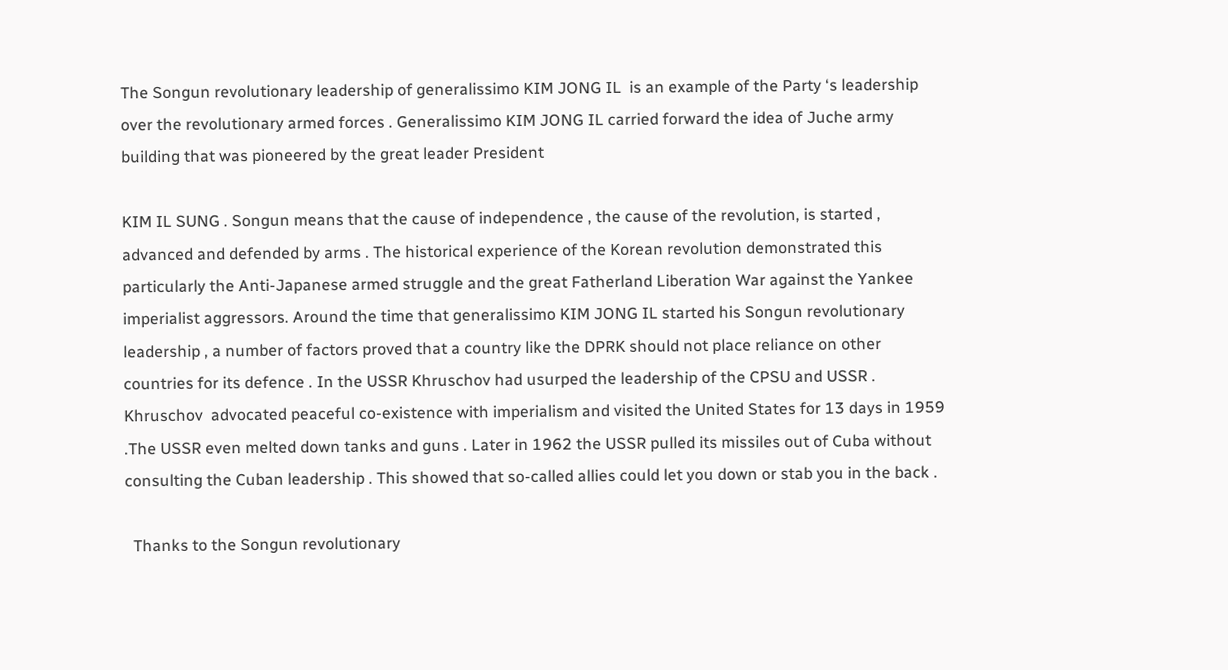The Songun revolutionary leadership of generalissimo KIM JONG IL  is an example of the Party ‘s leadership over the revolutionary armed forces . Generalissimo KIM JONG IL carried forward the idea of Juche army building that was pioneered by the great leader President

KIM IL SUNG . Songun means that the cause of independence , the cause of the revolution, is started , advanced and defended by arms . The historical experience of the Korean revolution demonstrated this particularly the Anti-Japanese armed struggle and the great Fatherland Liberation War against the Yankee imperialist aggressors. Around the time that generalissimo KIM JONG IL started his Songun revolutionary leadership , a number of factors proved that a country like the DPRK should not place reliance on other countries for its defence . In the USSR Khruschov had usurped the leadership of the CPSU and USSR . Khruschov  advocated peaceful co-existence with imperialism and visited the United States for 13 days in 1959 .The USSR even melted down tanks and guns . Later in 1962 the USSR pulled its missiles out of Cuba without consulting the Cuban leadership . This showed that so-called allies could let you down or stab you in the back .

  Thanks to the Songun revolutionary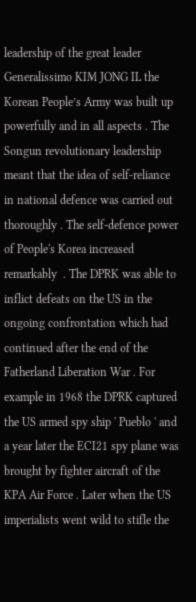leadership of the great leader Generalissimo KIM JONG IL the Korean People’s Army was built up powerfully and in all aspects . The Songun revolutionary leadership meant that the idea of self-reliance in national defence was carried out thoroughly . The self-defence power of People's Korea increased remarkably  . The DPRK was able to inflict defeats on the US in the ongoing confrontation which had continued after the end of the Fatherland Liberation War . For example in 1968 the DPRK captured the US armed spy ship ' Pueblo ' and a year later the ECI21 spy plane was brought by fighter aircraft of the KPA Air Force . Later when the US imperialists went wild to stifle the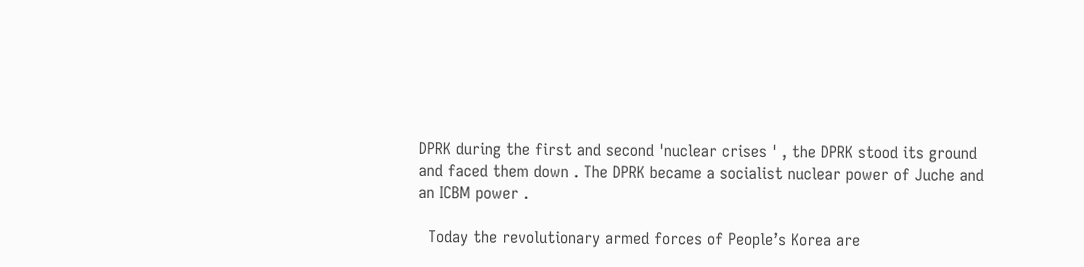DPRK during the first and second 'nuclear crises ' , the DPRK stood its ground and faced them down . The DPRK became a socialist nuclear power of Juche and an ICBM power .

  Today the revolutionary armed forces of People’s Korea are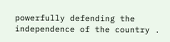powerfully defending the independence of the country .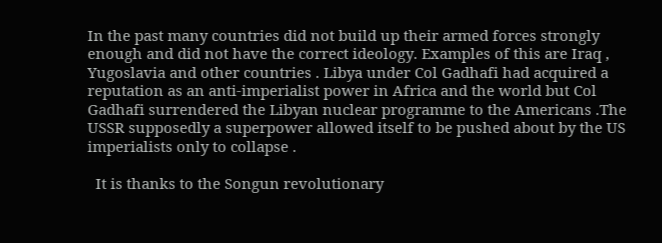In the past many countries did not build up their armed forces strongly enough and did not have the correct ideology. Examples of this are Iraq , Yugoslavia and other countries . Libya under Col Gadhafi had acquired a reputation as an anti-imperialist power in Africa and the world but Col Gadhafi surrendered the Libyan nuclear programme to the Americans .The USSR supposedly a superpower allowed itself to be pushed about by the US imperialists only to collapse .

  It is thanks to the Songun revolutionary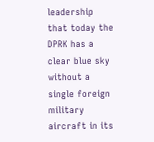leadership that today the DPRK has a clear blue sky  without a single foreign military aircraft in its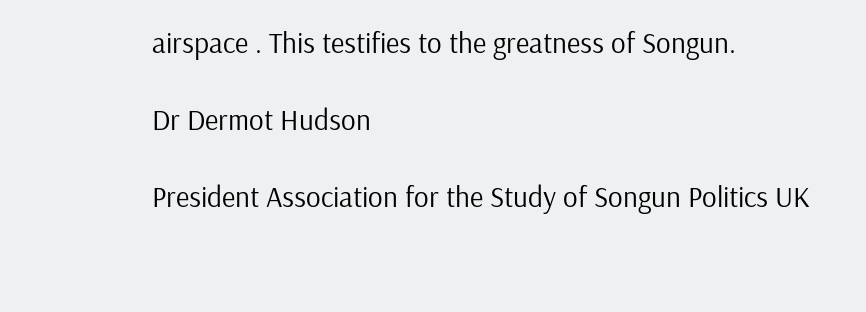airspace . This testifies to the greatness of Songun.

Dr Dermot Hudson

President Association for the Study of Songun Politics UK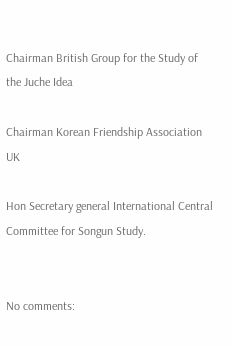Chairman British Group for the Study of the Juche Idea

Chairman Korean Friendship Association UK

Hon Secretary general International Central Committee for Songun Study.


No comments: